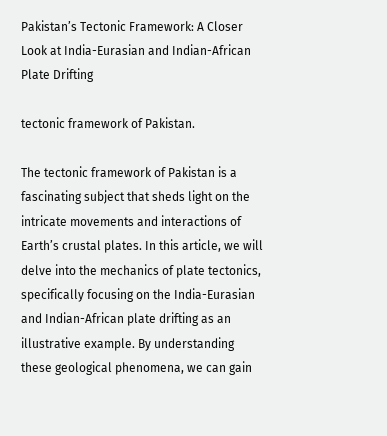Pakistan’s Tectonic Framework: A Closer Look at India-Eurasian and Indian-African Plate Drifting

tectonic framework of Pakistan.

The tectonic framework of Pakistan is a fascinating subject that sheds light on the intricate movements and interactions of Earth’s crustal plates. In this article, we will delve into the mechanics of plate tectonics, specifically focusing on the India-Eurasian and Indian-African plate drifting as an illustrative example. By understanding these geological phenomena, we can gain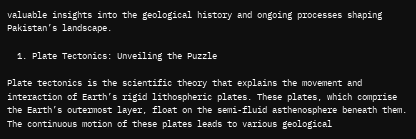valuable insights into the geological history and ongoing processes shaping Pakistan’s landscape.

  1. Plate Tectonics: Unveiling the Puzzle

Plate tectonics is the scientific theory that explains the movement and interaction of Earth’s rigid lithospheric plates. These plates, which comprise the Earth’s outermost layer, float on the semi-fluid asthenosphere beneath them. The continuous motion of these plates leads to various geological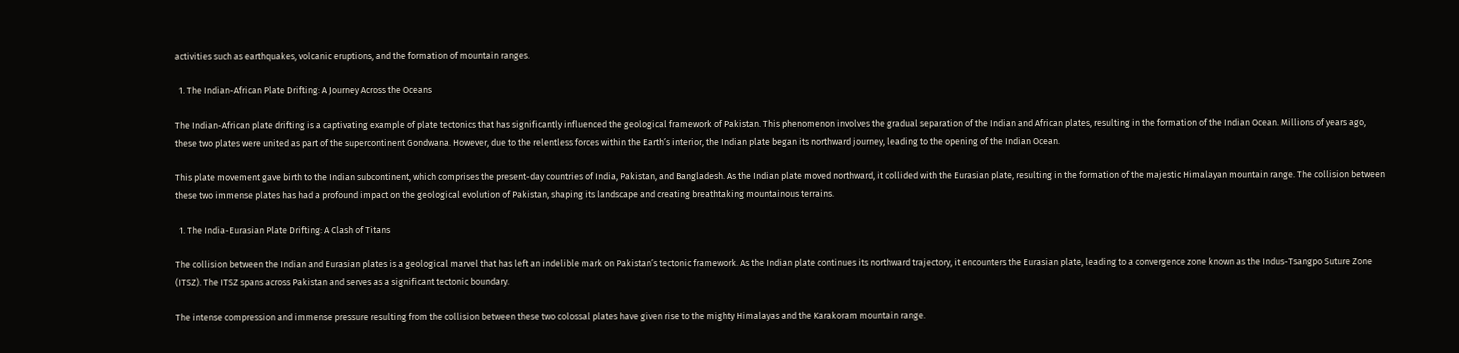activities such as earthquakes, volcanic eruptions, and the formation of mountain ranges.

  1. The Indian-African Plate Drifting: A Journey Across the Oceans

The Indian-African plate drifting is a captivating example of plate tectonics that has significantly influenced the geological framework of Pakistan. This phenomenon involves the gradual separation of the Indian and African plates, resulting in the formation of the Indian Ocean. Millions of years ago, these two plates were united as part of the supercontinent Gondwana. However, due to the relentless forces within the Earth’s interior, the Indian plate began its northward journey, leading to the opening of the Indian Ocean.

This plate movement gave birth to the Indian subcontinent, which comprises the present-day countries of India, Pakistan, and Bangladesh. As the Indian plate moved northward, it collided with the Eurasian plate, resulting in the formation of the majestic Himalayan mountain range. The collision between these two immense plates has had a profound impact on the geological evolution of Pakistan, shaping its landscape and creating breathtaking mountainous terrains.

  1. The India-Eurasian Plate Drifting: A Clash of Titans

The collision between the Indian and Eurasian plates is a geological marvel that has left an indelible mark on Pakistan’s tectonic framework. As the Indian plate continues its northward trajectory, it encounters the Eurasian plate, leading to a convergence zone known as the Indus-Tsangpo Suture Zone (ITSZ). The ITSZ spans across Pakistan and serves as a significant tectonic boundary.

The intense compression and immense pressure resulting from the collision between these two colossal plates have given rise to the mighty Himalayas and the Karakoram mountain range.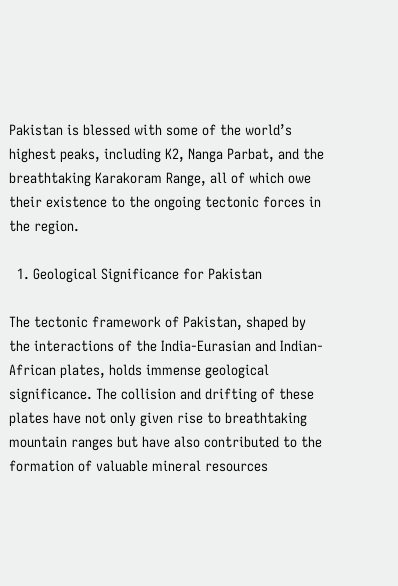Pakistan is blessed with some of the world’s highest peaks, including K2, Nanga Parbat, and the breathtaking Karakoram Range, all of which owe their existence to the ongoing tectonic forces in the region.

  1. Geological Significance for Pakistan

The tectonic framework of Pakistan, shaped by the interactions of the India-Eurasian and Indian-African plates, holds immense geological significance. The collision and drifting of these plates have not only given rise to breathtaking mountain ranges but have also contributed to the formation of valuable mineral resources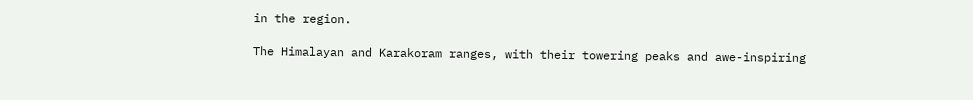in the region.

The Himalayan and Karakoram ranges, with their towering peaks and awe-inspiring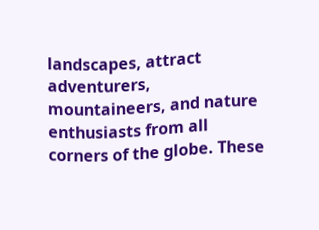landscapes, attract adventurers, mountaineers, and nature enthusiasts from all corners of the globe. These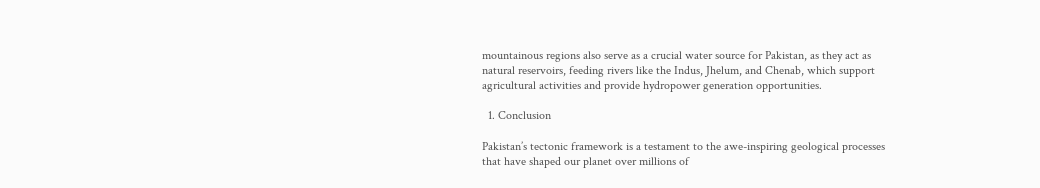mountainous regions also serve as a crucial water source for Pakistan, as they act as natural reservoirs, feeding rivers like the Indus, Jhelum, and Chenab, which support agricultural activities and provide hydropower generation opportunities.

  1. Conclusion

Pakistan’s tectonic framework is a testament to the awe-inspiring geological processes that have shaped our planet over millions of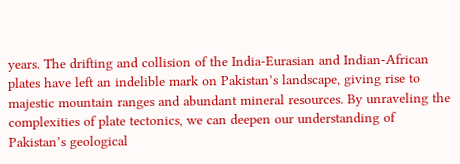years. The drifting and collision of the India-Eurasian and Indian-African plates have left an indelible mark on Pakistan’s landscape, giving rise to majestic mountain ranges and abundant mineral resources. By unraveling the complexities of plate tectonics, we can deepen our understanding of Pakistan’s geological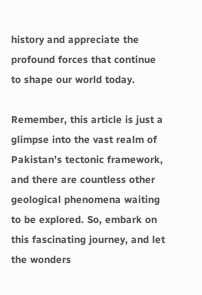history and appreciate the profound forces that continue to shape our world today.

Remember, this article is just a glimpse into the vast realm of Pakistan’s tectonic framework, and there are countless other geological phenomena waiting to be explored. So, embark on this fascinating journey, and let the wonders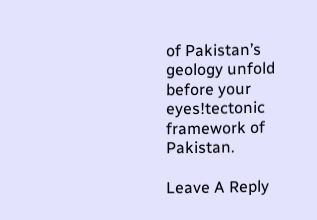of Pakistan’s geology unfold before your eyes!tectonic framework of Pakistan.

Leave A Reply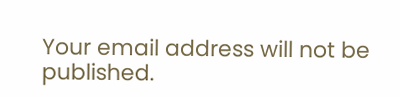Your email address will not be published.